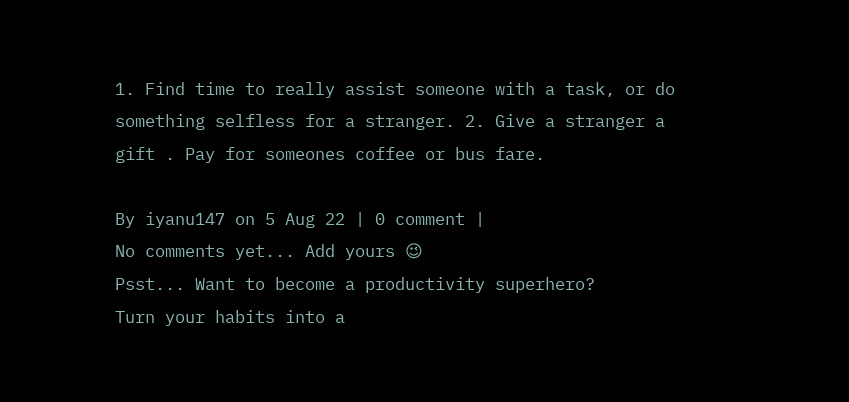1. Find time to really assist someone with a task, or do something selfless for a stranger. 2. Give a stranger a gift . Pay for someones coffee or bus fare.

By iyanu147 on 5 Aug 22 | 0 comment |
No comments yet... Add yours 😉
Psst... Want to become a productivity superhero?
Turn your habits into a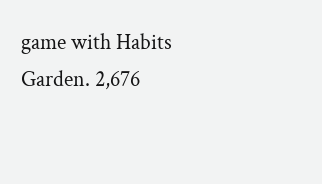game with Habits Garden. 2,676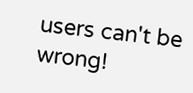users can't be wrong!